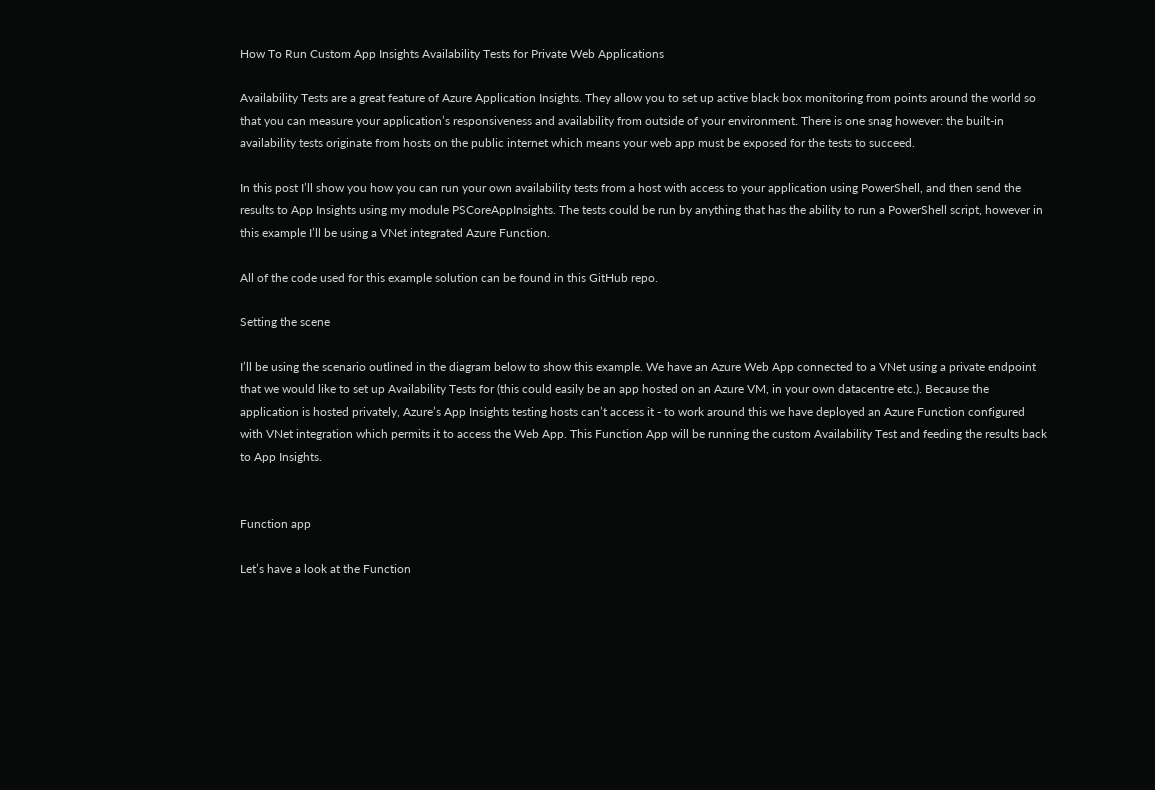How To Run Custom App Insights Availability Tests for Private Web Applications

Availability Tests are a great feature of Azure Application Insights. They allow you to set up active black box monitoring from points around the world so that you can measure your application’s responsiveness and availability from outside of your environment. There is one snag however: the built-in availability tests originate from hosts on the public internet which means your web app must be exposed for the tests to succeed.

In this post I’ll show you how you can run your own availability tests from a host with access to your application using PowerShell, and then send the results to App Insights using my module PSCoreAppInsights. The tests could be run by anything that has the ability to run a PowerShell script, however in this example I’ll be using a VNet integrated Azure Function.

All of the code used for this example solution can be found in this GitHub repo.

Setting the scene

I’ll be using the scenario outlined in the diagram below to show this example. We have an Azure Web App connected to a VNet using a private endpoint that we would like to set up Availability Tests for (this could easily be an app hosted on an Azure VM, in your own datacentre etc.). Because the application is hosted privately, Azure’s App Insights testing hosts can’t access it - to work around this we have deployed an Azure Function configured with VNet integration which permits it to access the Web App. This Function App will be running the custom Availability Test and feeding the results back to App Insights.


Function app

Let’s have a look at the Function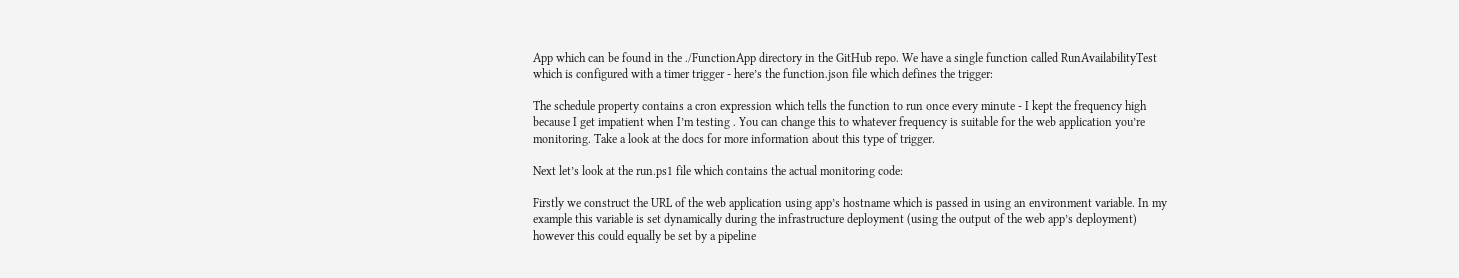App which can be found in the ./FunctionApp directory in the GitHub repo. We have a single function called RunAvailabilityTest which is configured with a timer trigger - here’s the function.json file which defines the trigger:

The schedule property contains a cron expression which tells the function to run once every minute - I kept the frequency high because I get impatient when I’m testing . You can change this to whatever frequency is suitable for the web application you’re monitoring. Take a look at the docs for more information about this type of trigger.

Next let’s look at the run.ps1 file which contains the actual monitoring code:

Firstly we construct the URL of the web application using app’s hostname which is passed in using an environment variable. In my example this variable is set dynamically during the infrastructure deployment (using the output of the web app’s deployment) however this could equally be set by a pipeline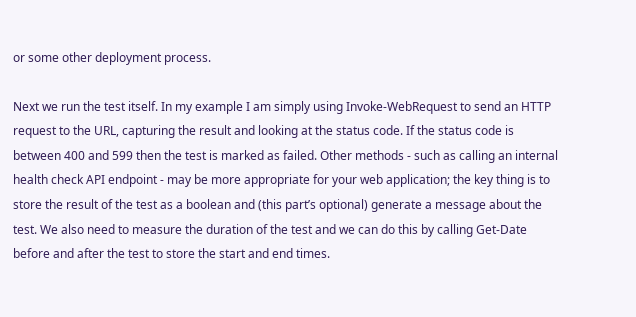or some other deployment process.

Next we run the test itself. In my example I am simply using Invoke-WebRequest to send an HTTP request to the URL, capturing the result and looking at the status code. If the status code is between 400 and 599 then the test is marked as failed. Other methods - such as calling an internal health check API endpoint - may be more appropriate for your web application; the key thing is to store the result of the test as a boolean and (this part’s optional) generate a message about the test. We also need to measure the duration of the test and we can do this by calling Get-Date before and after the test to store the start and end times.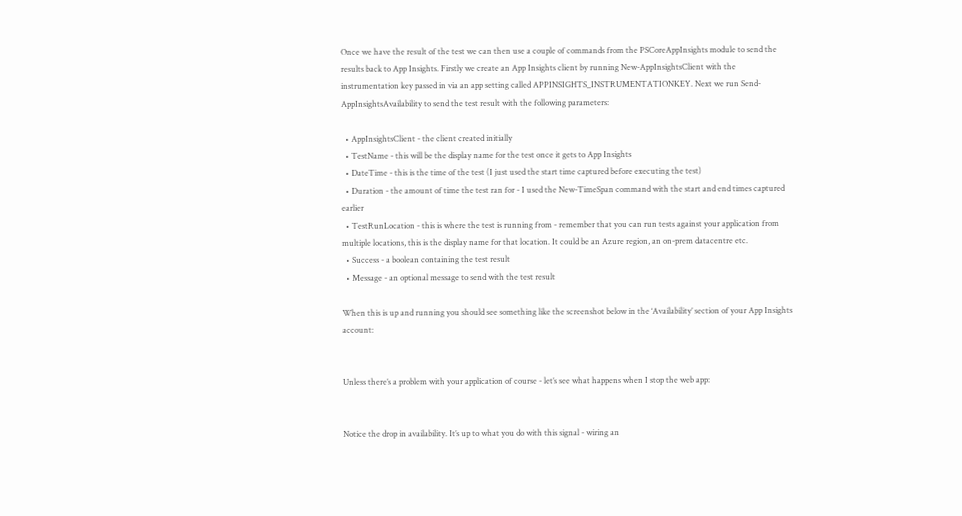Once we have the result of the test we can then use a couple of commands from the PSCoreAppInsights module to send the results back to App Insights. Firstly we create an App Insights client by running New-AppInsightsClient with the instrumentation key passed in via an app setting called APPINSIGHTS_INSTRUMENTATIONKEY. Next we run Send-AppInsightsAvailability to send the test result with the following parameters:

  • AppInsightsClient - the client created initially
  • TestName - this will be the display name for the test once it gets to App Insights
  • DateTime - this is the time of the test (I just used the start time captured before executing the test)
  • Duration - the amount of time the test ran for - I used the New-TimeSpan command with the start and end times captured earlier
  • TestRunLocation - this is where the test is running from - remember that you can run tests against your application from multiple locations, this is the display name for that location. It could be an Azure region, an on-prem datacentre etc.
  • Success - a boolean containing the test result
  • Message - an optional message to send with the test result

When this is up and running you should see something like the screenshot below in the ‘Availability’ section of your App Insights account:


Unless there’s a problem with your application of course - let’s see what happens when I stop the web app:


Notice the drop in availability. It’s up to what you do with this signal - wiring an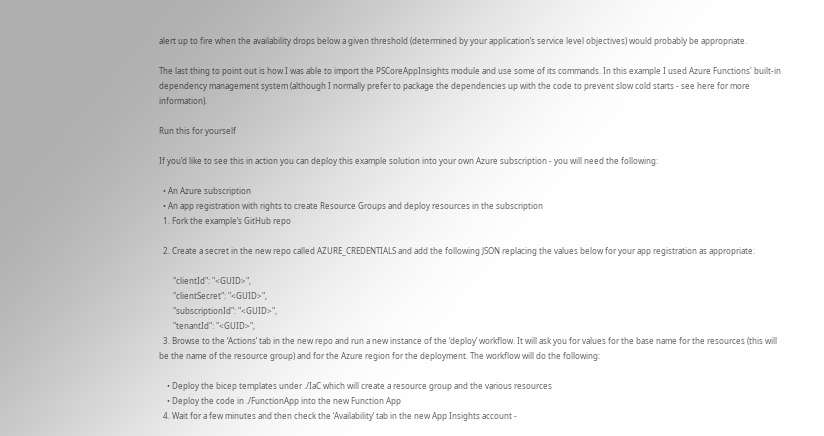alert up to fire when the availability drops below a given threshold (determined by your application’s service level objectives) would probably be appropriate.

The last thing to point out is how I was able to import the PSCoreAppInsights module and use some of its commands. In this example I used Azure Functions' built-in dependency management system (although I normally prefer to package the dependencies up with the code to prevent slow cold starts - see here for more information).

Run this for yourself

If you’d like to see this in action you can deploy this example solution into your own Azure subscription - you will need the following:

  • An Azure subscription
  • An app registration with rights to create Resource Groups and deploy resources in the subscription
  1. Fork the example’s GitHub repo

  2. Create a secret in the new repo called AZURE_CREDENTIALS and add the following JSON replacing the values below for your app registration as appropriate:

       "clientId": "<GUID>",
       "clientSecret": "<GUID>",
       "subscriptionId": "<GUID>",
       "tenantId": "<GUID>",
  3. Browse to the ‘Actions’ tab in the new repo and run a new instance of the ‘deploy’ workflow. It will ask you for values for the base name for the resources (this will be the name of the resource group) and for the Azure region for the deployment. The workflow will do the following:

    • Deploy the bicep templates under ./IaC which will create a resource group and the various resources
    • Deploy the code in ./FunctionApp into the new Function App
  4. Wait for a few minutes and then check the ‘Availability’ tab in the new App Insights account -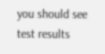you should see test results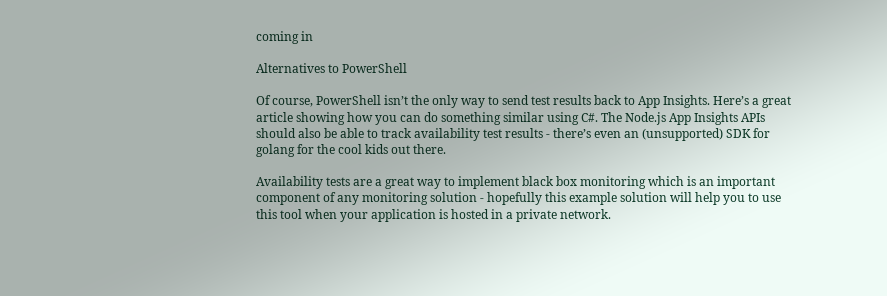coming in

Alternatives to PowerShell

Of course, PowerShell isn’t the only way to send test results back to App Insights. Here’s a great article showing how you can do something similar using C#. The Node.js App Insights APIs should also be able to track availability test results - there’s even an (unsupported) SDK for golang for the cool kids out there.

Availability tests are a great way to implement black box monitoring which is an important component of any monitoring solution - hopefully this example solution will help you to use this tool when your application is hosted in a private network.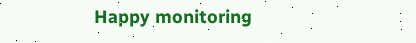Happy monitoring